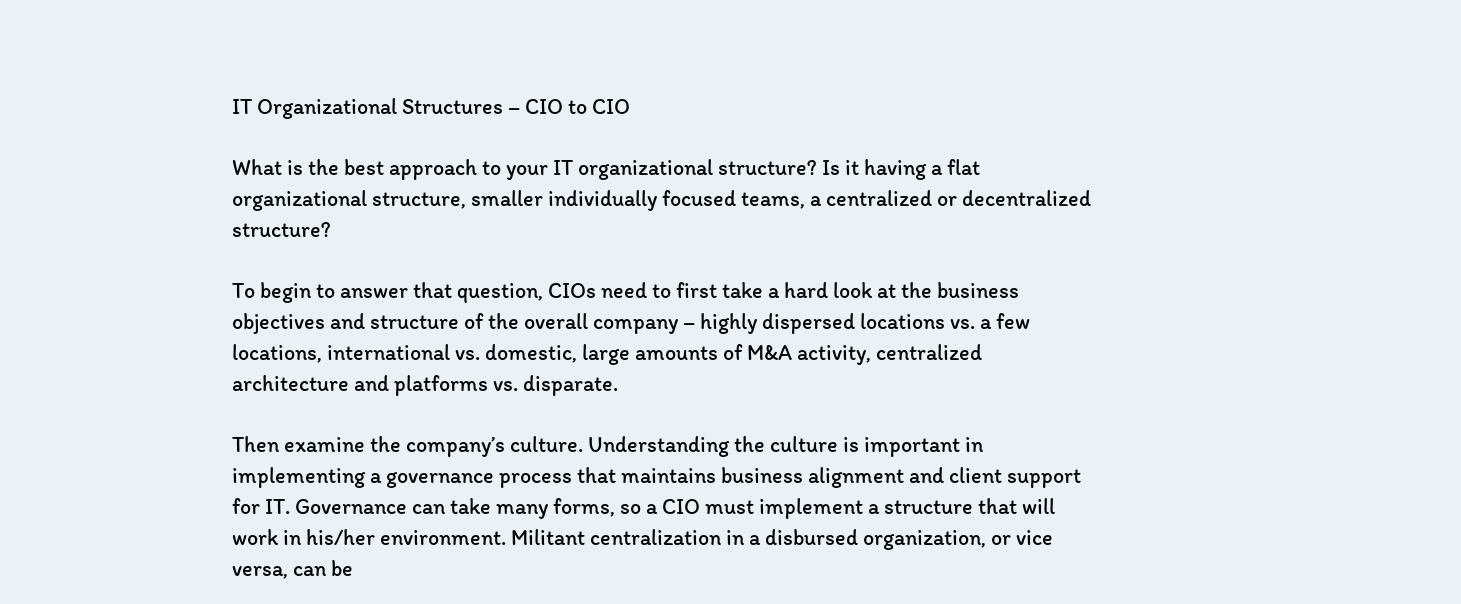IT Organizational Structures – CIO to CIO

What is the best approach to your IT organizational structure? Is it having a flat organizational structure, smaller individually focused teams, a centralized or decentralized structure?

To begin to answer that question, CIOs need to first take a hard look at the business objectives and structure of the overall company – highly dispersed locations vs. a few locations, international vs. domestic, large amounts of M&A activity, centralized architecture and platforms vs. disparate.

Then examine the company’s culture. Understanding the culture is important in implementing a governance process that maintains business alignment and client support for IT. Governance can take many forms, so a CIO must implement a structure that will work in his/her environment. Militant centralization in a disbursed organization, or vice versa, can be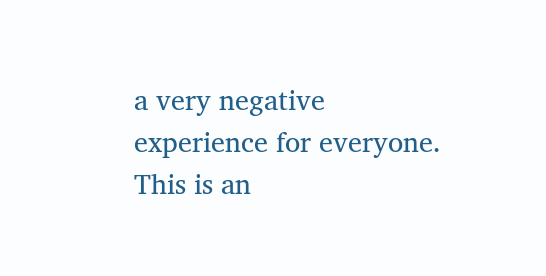a very negative experience for everyone. This is an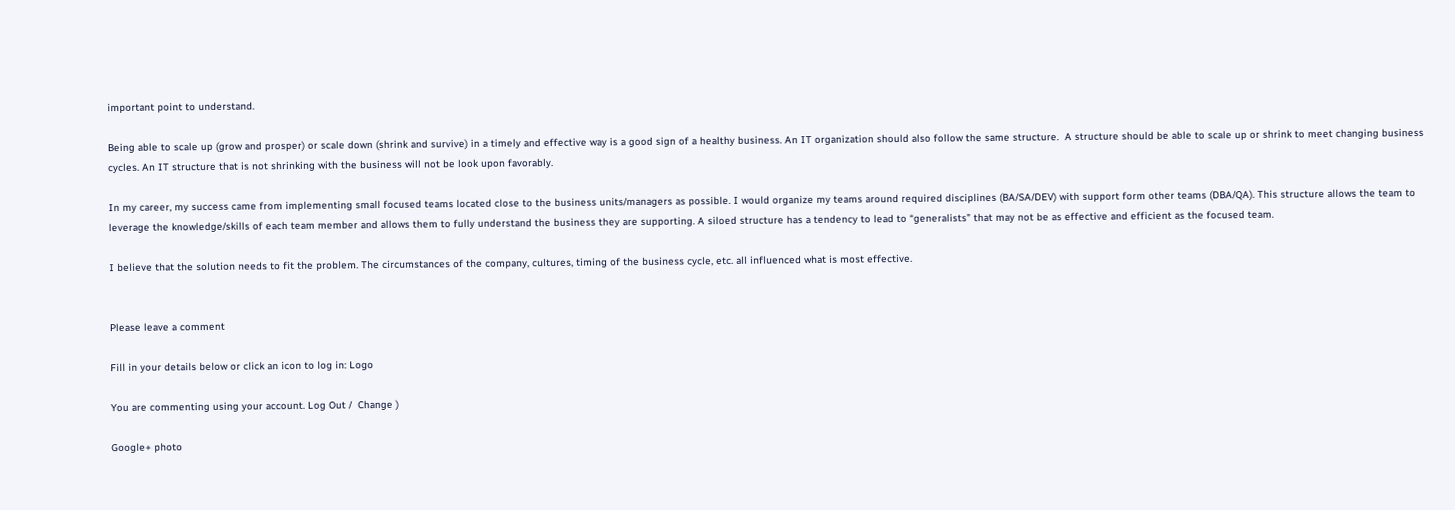important point to understand.

Being able to scale up (grow and prosper) or scale down (shrink and survive) in a timely and effective way is a good sign of a healthy business. An IT organization should also follow the same structure.  A structure should be able to scale up or shrink to meet changing business cycles. An IT structure that is not shrinking with the business will not be look upon favorably.

In my career, my success came from implementing small focused teams located close to the business units/managers as possible. I would organize my teams around required disciplines (BA/SA/DEV) with support form other teams (DBA/QA). This structure allows the team to leverage the knowledge/skills of each team member and allows them to fully understand the business they are supporting. A siloed structure has a tendency to lead to “generalists” that may not be as effective and efficient as the focused team.

I believe that the solution needs to fit the problem. The circumstances of the company, cultures, timing of the business cycle, etc. all influenced what is most effective.


Please leave a comment

Fill in your details below or click an icon to log in: Logo

You are commenting using your account. Log Out /  Change )

Google+ photo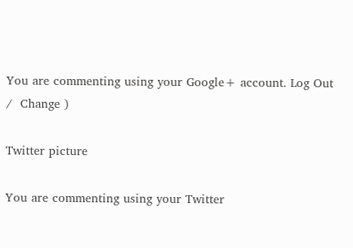You are commenting using your Google+ account. Log Out /  Change )

Twitter picture

You are commenting using your Twitter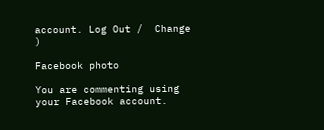account. Log Out /  Change )

Facebook photo

You are commenting using your Facebook account.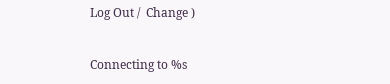Log Out /  Change )


Connecting to %s